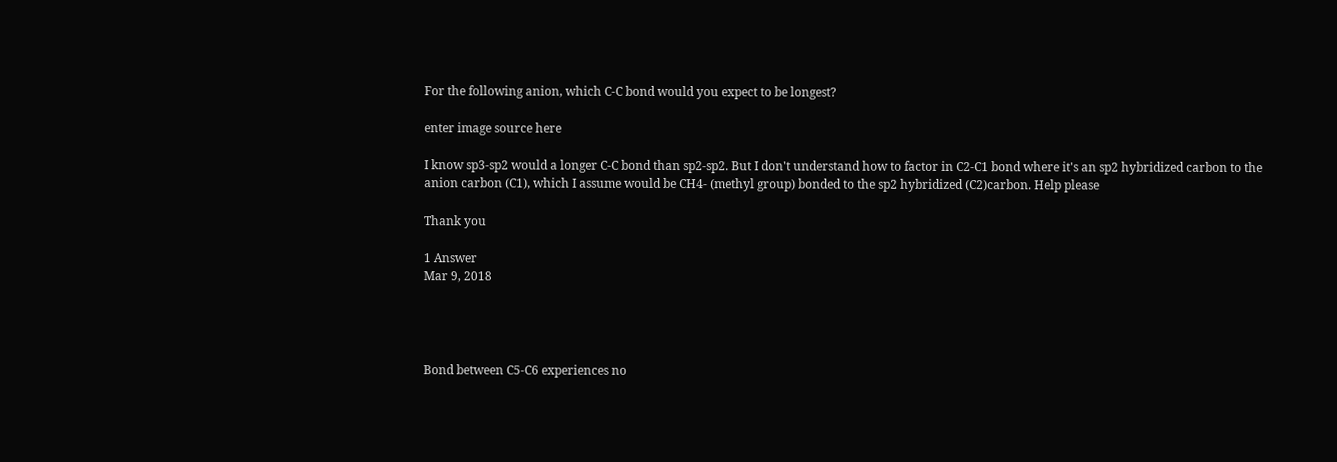For the following anion, which C-C bond would you expect to be longest?

enter image source here

I know sp3-sp2 would a longer C-C bond than sp2-sp2. But I don't understand how to factor in C2-C1 bond where it's an sp2 hybridized carbon to the anion carbon (C1), which I assume would be CH4- (methyl group) bonded to the sp2 hybridized (C2)carbon. Help please

Thank you

1 Answer
Mar 9, 2018




Bond between C5-C6 experiences no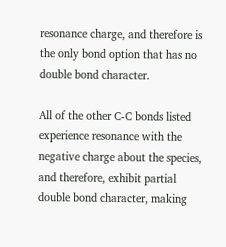resonance charge, and therefore is the only bond option that has no double bond character.

All of the other C-C bonds listed experience resonance with the negative charge about the species, and therefore, exhibit partial double bond character, making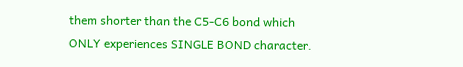them shorter than the C5-C6 bond which ONLY experiences SINGLE BOND character.